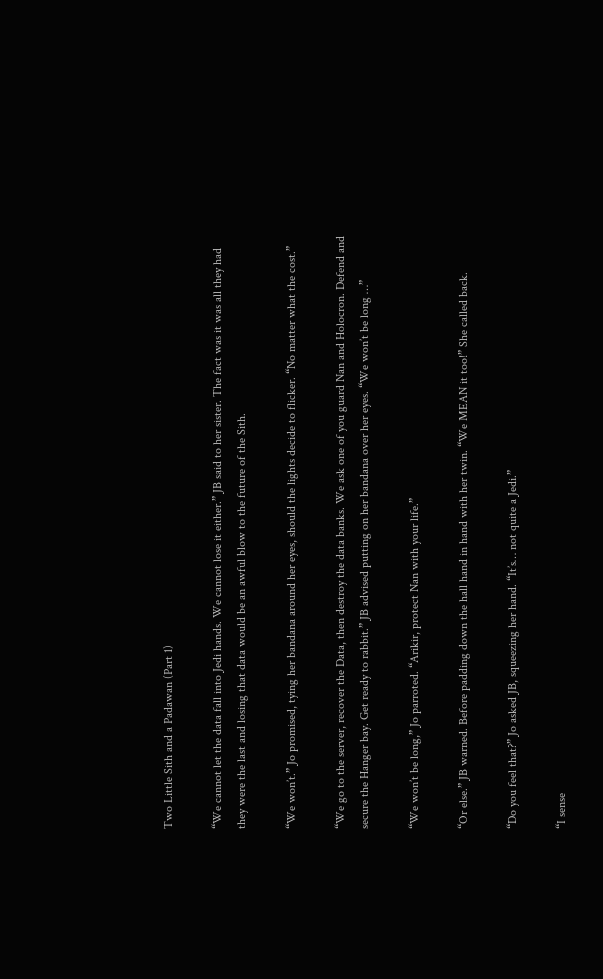Two Little Sith and a Padawan (Part 1)

“We cannot let the data fall into Jedi hands. We cannot lose it either.” JB said to her sister. The fact was it was all they had they were the last and losing that data would be an awful blow to the future of the Sith.

“We won’t.” Jo promised, tying her bandana around her eyes, should the lights decide to flicker. “No matter what the cost.”

“We go to the server, recover the Data, then destroy the data banks. We ask one of you guard Nan and Holocron. Defend and secure the Hanger bay. Get ready to rabbit.” JB advised putting on her bandana over her eyes. “We won’t be long …”

“We won’t be long,” Jo parroted. “Arikir, protect Nan with your life.”

“Or else.” JB warned. Before padding down the hall hand in hand with her twin. “We MEAN it too!” She called back.

“Do you feel that?” Jo asked JB, squeezing her hand. “It’s… not quite a Jedi.”

“I sense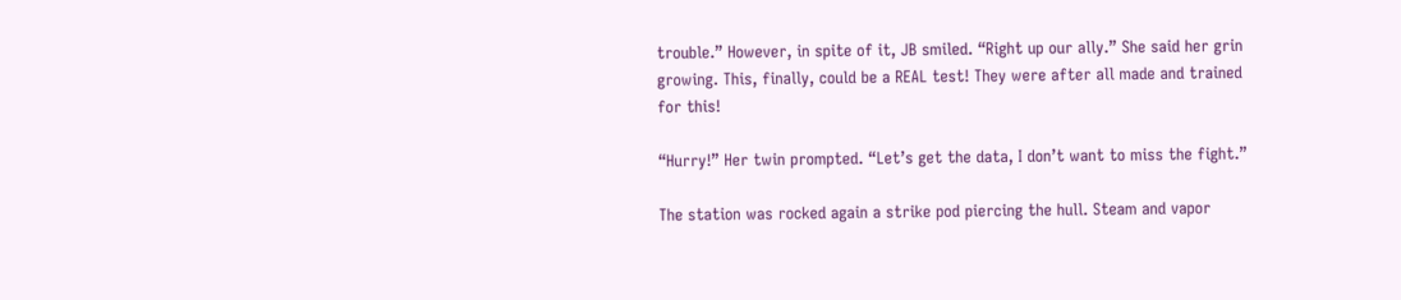trouble.” However, in spite of it, JB smiled. “Right up our ally.” She said her grin growing. This, finally, could be a REAL test! They were after all made and trained for this!

“Hurry!” Her twin prompted. “Let’s get the data, I don’t want to miss the fight.”

The station was rocked again a strike pod piercing the hull. Steam and vapor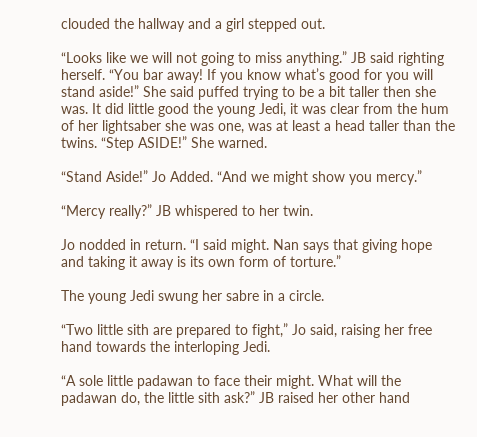clouded the hallway and a girl stepped out.

“Looks like we will not going to miss anything.” JB said righting herself. “You bar away! If you know what’s good for you will stand aside!” She said puffed trying to be a bit taller then she was. It did little good the young Jedi, it was clear from the hum of her lightsaber she was one, was at least a head taller than the twins. “Step ASIDE!” She warned.

“Stand Aside!” Jo Added. “And we might show you mercy.”

“Mercy really?” JB whispered to her twin.

Jo nodded in return. “I said might. Nan says that giving hope and taking it away is its own form of torture.”

The young Jedi swung her sabre in a circle.

“Two little sith are prepared to fight,” Jo said, raising her free hand towards the interloping Jedi.

“A sole little padawan to face their might. What will the padawan do, the little sith ask?” JB raised her other hand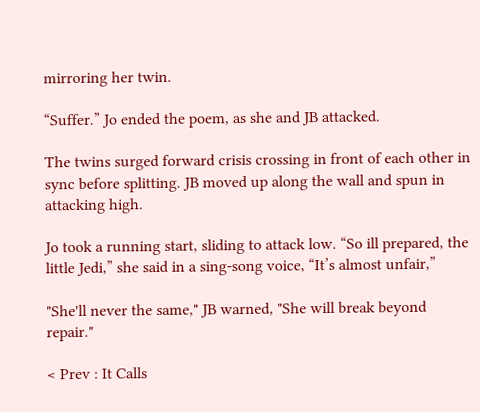mirroring her twin.

“Suffer.” Jo ended the poem, as she and JB attacked.

The twins surged forward crisis crossing in front of each other in sync before splitting. JB moved up along the wall and spun in attacking high.

Jo took a running start, sliding to attack low. “So ill prepared, the little Jedi,” she said in a sing-song voice, “It’s almost unfair,”

"She'll never the same," JB warned, "She will break beyond repair."

< Prev : It Calls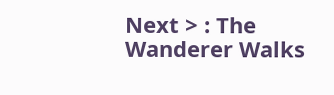Next > : The Wanderer Walks